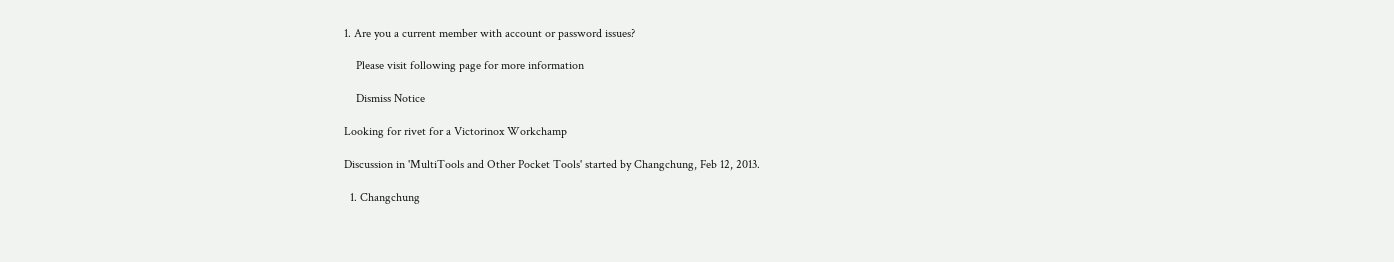1. Are you a current member with account or password issues?

    Please visit following page for more information

    Dismiss Notice

Looking for rivet for a Victorinox Workchamp

Discussion in 'MultiTools and Other Pocket Tools' started by Changchung, Feb 12, 2013.

  1. Changchung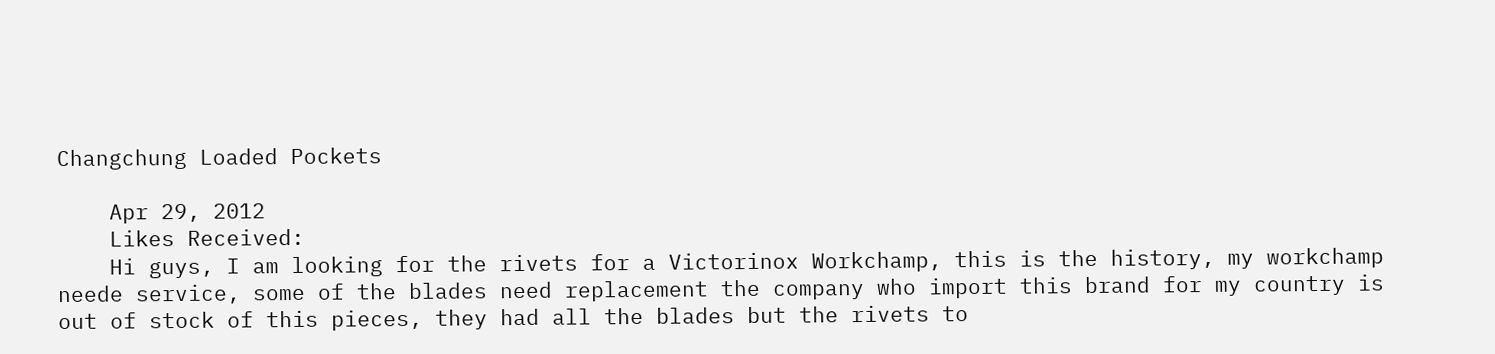Changchung Loaded Pockets

    Apr 29, 2012
    Likes Received:
    Hi guys, I am looking for the rivets for a Victorinox Workchamp, this is the history, my workchamp neede service, some of the blades need replacement the company who import this brand for my country is out of stock of this pieces, they had all the blades but the rivets to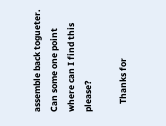assemble back togueter. Can some one point where can I find this please?

    Thanks for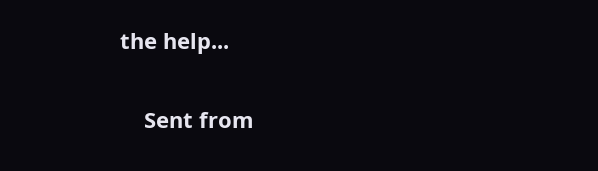the help...

    Sent from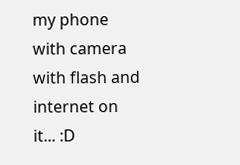my phone with camera with flash and internet on it... :D